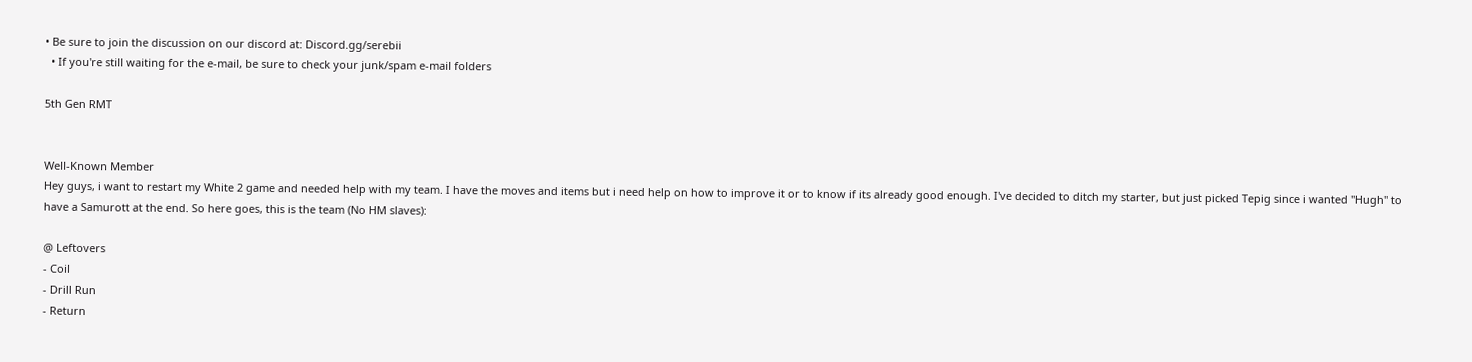• Be sure to join the discussion on our discord at: Discord.gg/serebii
  • If you're still waiting for the e-mail, be sure to check your junk/spam e-mail folders

5th Gen RMT


Well-Known Member
Hey guys, i want to restart my White 2 game and needed help with my team. I have the moves and items but i need help on how to improve it or to know if its already good enough. I've decided to ditch my starter, but just picked Tepig since i wanted "Hugh" to have a Samurott at the end. So here goes, this is the team (No HM slaves):

@ Leftovers
- Coil
- Drill Run
- Return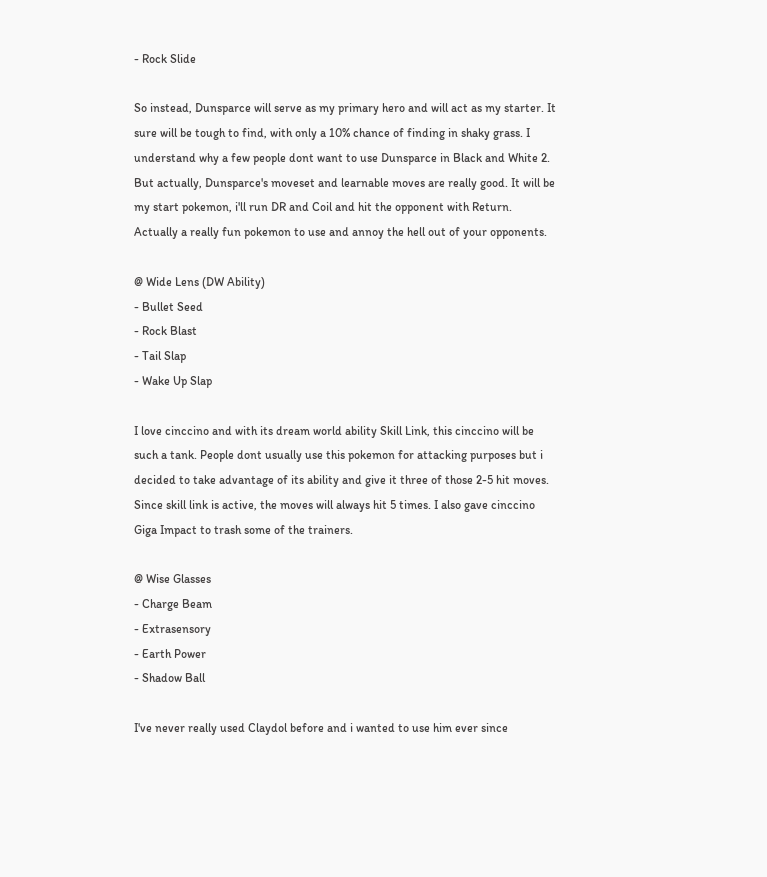- Rock Slide

So instead, Dunsparce will serve as my primary hero and will act as my starter. It sure will be tough to find, with only a 10% chance of finding in shaky grass. I understand why a few people dont want to use Dunsparce in Black and White 2. But actually, Dunsparce's moveset and learnable moves are really good. It will be my start pokemon, i'll run DR and Coil and hit the opponent with Return. Actually a really fun pokemon to use and annoy the hell out of your opponents.

@ Wide Lens (DW Ability)
- Bullet Seed
- Rock Blast
- Tail Slap
- Wake Up Slap

I love cinccino and with its dream world ability Skill Link, this cinccino will be such a tank. People dont usually use this pokemon for attacking purposes but i decided to take advantage of its ability and give it three of those 2-5 hit moves. Since skill link is active, the moves will always hit 5 times. I also gave cinccino Giga Impact to trash some of the trainers.

@ Wise Glasses
- Charge Beam
- Extrasensory
- Earth Power
- Shadow Ball

I've never really used Claydol before and i wanted to use him ever since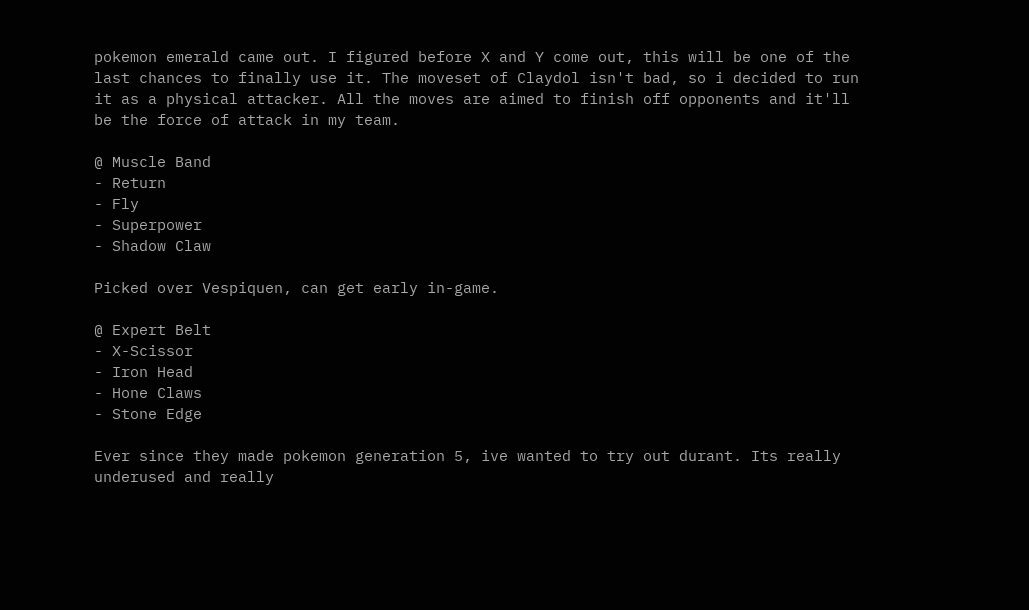pokemon emerald came out. I figured before X and Y come out, this will be one of the last chances to finally use it. The moveset of Claydol isn't bad, so i decided to run it as a physical attacker. All the moves are aimed to finish off opponents and it'll be the force of attack in my team.

@ Muscle Band
- Return
- Fly
- Superpower
- Shadow Claw

Picked over Vespiquen, can get early in-game.

@ Expert Belt
- X-Scissor
- Iron Head
- Hone Claws
- Stone Edge

Ever since they made pokemon generation 5, ive wanted to try out durant. Its really underused and really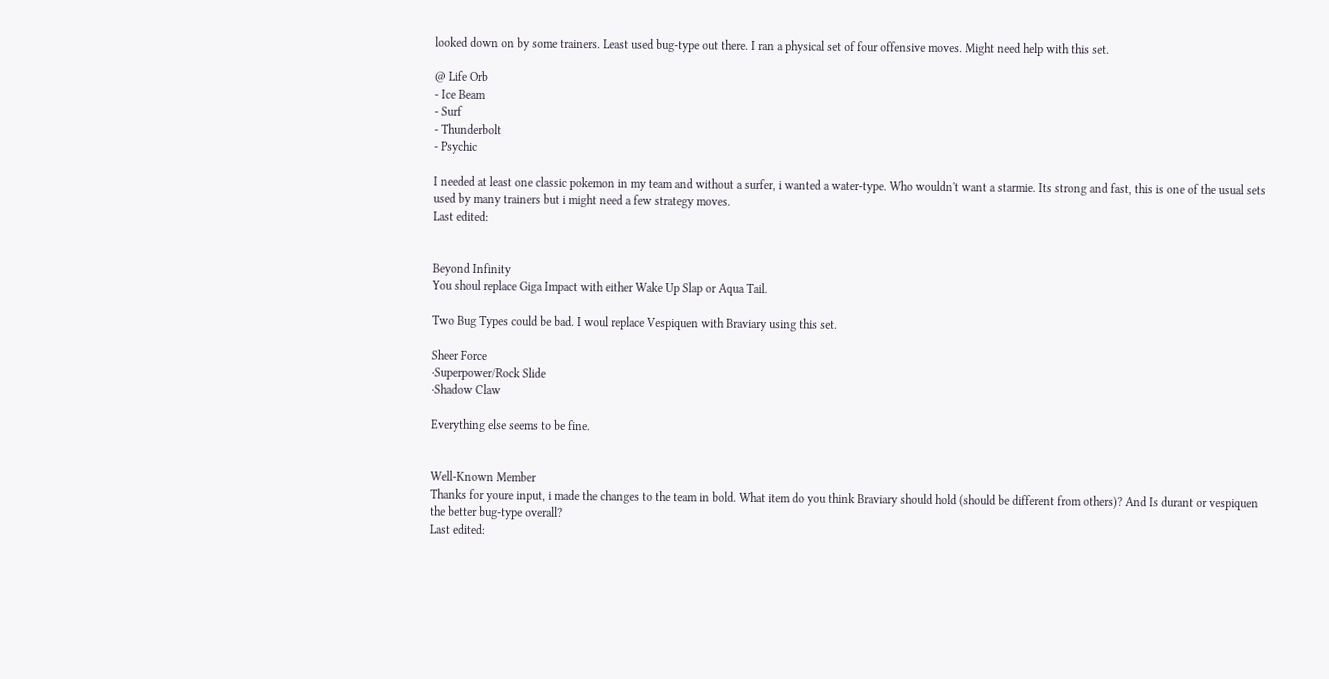looked down on by some trainers. Least used bug-type out there. I ran a physical set of four offensive moves. Might need help with this set.

@ Life Orb
- Ice Beam
- Surf
- Thunderbolt
- Psychic

I needed at least one classic pokemon in my team and without a surfer, i wanted a water-type. Who wouldn't want a starmie. Its strong and fast, this is one of the usual sets used by many trainers but i might need a few strategy moves.
Last edited:


Beyond Infinity
You shoul replace Giga Impact with either Wake Up Slap or Aqua Tail.

Two Bug Types could be bad. I woul replace Vespiquen with Braviary using this set.

Sheer Force
·Superpower/Rock Slide
·Shadow Claw

Everything else seems to be fine.


Well-Known Member
Thanks for youre input, i made the changes to the team in bold. What item do you think Braviary should hold (should be different from others)? And Is durant or vespiquen the better bug-type overall?
Last edited: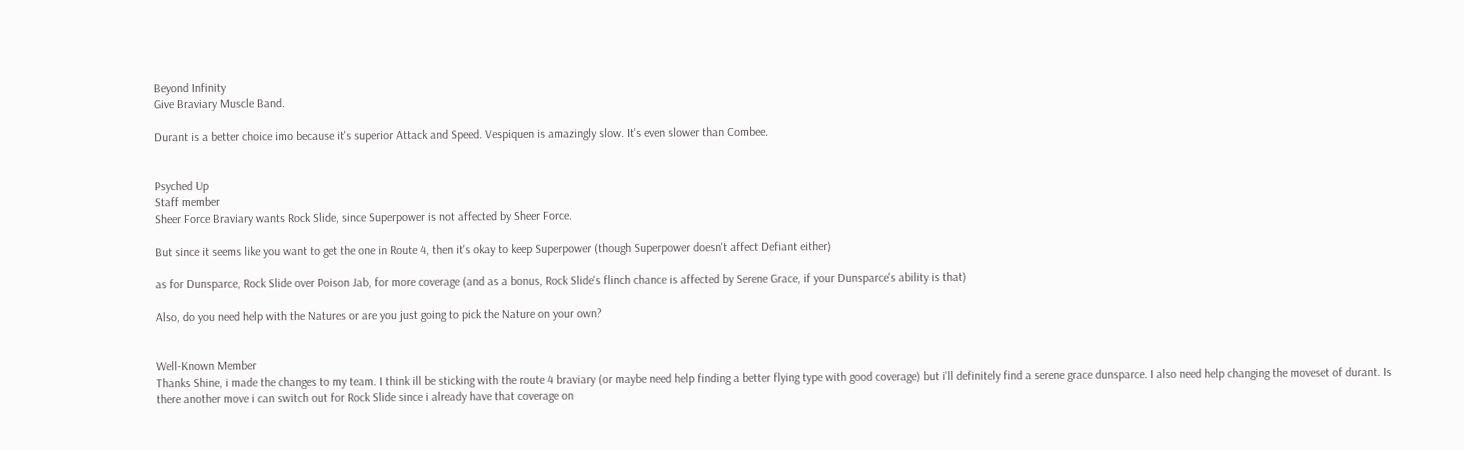Beyond Infinity
Give Braviary Muscle Band.

Durant is a better choice imo because it's superior Attack and Speed. Vespiquen is amazingly slow. It's even slower than Combee.


Psyched Up
Staff member
Sheer Force Braviary wants Rock Slide, since Superpower is not affected by Sheer Force.

But since it seems like you want to get the one in Route 4, then it's okay to keep Superpower (though Superpower doesn't affect Defiant either)

as for Dunsparce, Rock Slide over Poison Jab, for more coverage (and as a bonus, Rock Slide's flinch chance is affected by Serene Grace, if your Dunsparce's ability is that)

Also, do you need help with the Natures or are you just going to pick the Nature on your own?


Well-Known Member
Thanks Shine, i made the changes to my team. I think ill be sticking with the route 4 braviary (or maybe need help finding a better flying type with good coverage) but i'll definitely find a serene grace dunsparce. I also need help changing the moveset of durant. Is there another move i can switch out for Rock Slide since i already have that coverage on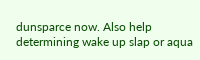dunsparce now. Also help determining wake up slap or aqua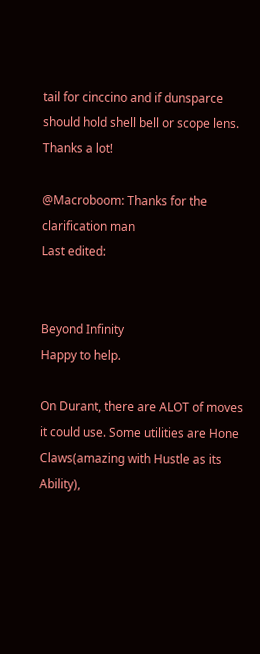tail for cinccino and if dunsparce should hold shell bell or scope lens. Thanks a lot!

@Macroboom: Thanks for the clarification man
Last edited:


Beyond Infinity
Happy to help.

On Durant, there are ALOT of moves it could use. Some utilities are Hone Claws(amazing with Hustle as its Ability),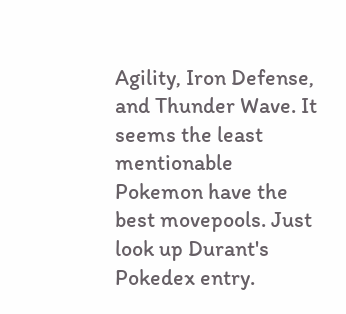Agility, Iron Defense, and Thunder Wave. It seems the least mentionable Pokemon have the best movepools. Just look up Durant's Pokedex entry.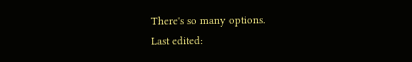There's so many options.
Last edited: